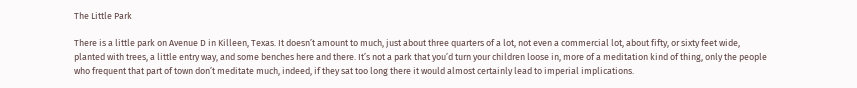The Little Park

There is a little park on Avenue D in Killeen, Texas. It doesn’t amount to much, just about three quarters of a lot, not even a commercial lot, about fifty, or sixty feet wide, planted with trees, a little entry way, and some benches here and there. It’s not a park that you’d turn your children loose in, more of a meditation kind of thing, only the people who frequent that part of town don’t meditate much, indeed, if they sat too long there it would almost certainly lead to imperial implications.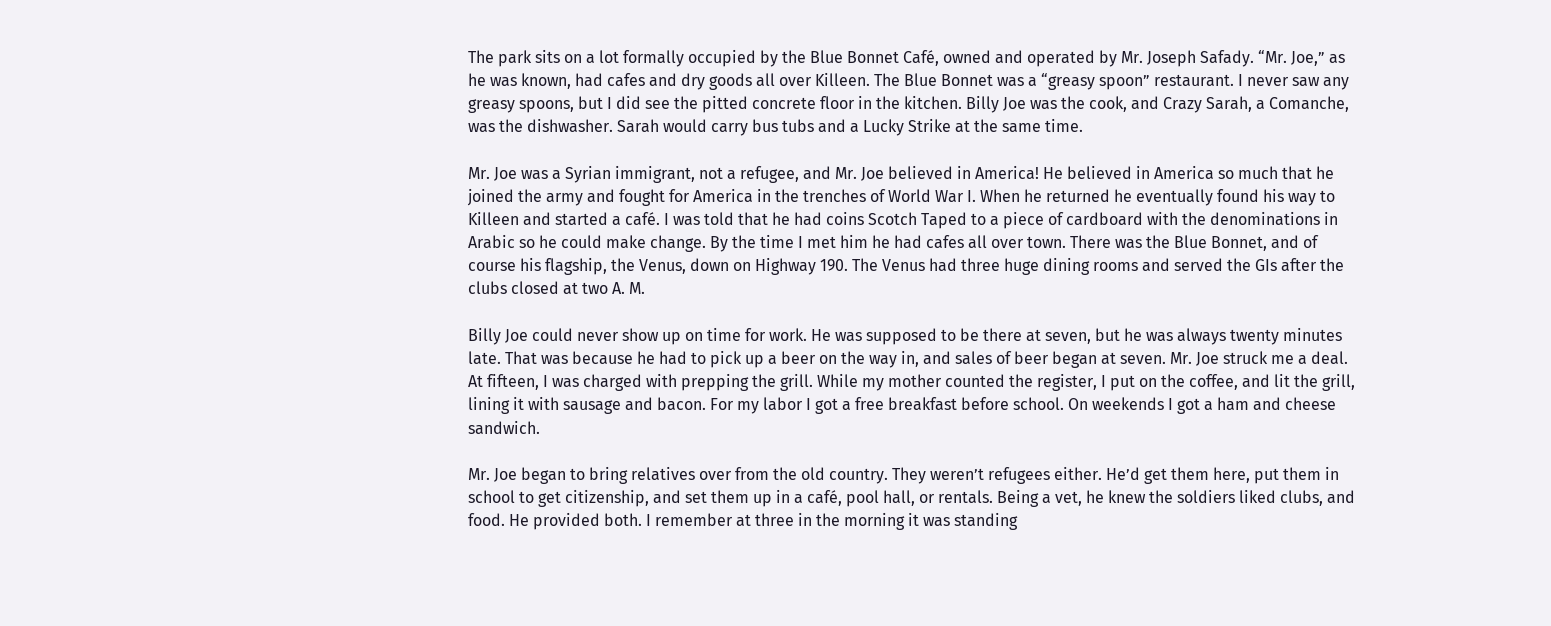The park sits on a lot formally occupied by the Blue Bonnet Café, owned and operated by Mr. Joseph Safady. “Mr. Joe,” as he was known, had cafes and dry goods all over Killeen. The Blue Bonnet was a “greasy spoon” restaurant. I never saw any greasy spoons, but I did see the pitted concrete floor in the kitchen. Billy Joe was the cook, and Crazy Sarah, a Comanche, was the dishwasher. Sarah would carry bus tubs and a Lucky Strike at the same time.

Mr. Joe was a Syrian immigrant, not a refugee, and Mr. Joe believed in America! He believed in America so much that he joined the army and fought for America in the trenches of World War I. When he returned he eventually found his way to Killeen and started a café. I was told that he had coins Scotch Taped to a piece of cardboard with the denominations in Arabic so he could make change. By the time I met him he had cafes all over town. There was the Blue Bonnet, and of course his flagship, the Venus, down on Highway 190. The Venus had three huge dining rooms and served the GIs after the clubs closed at two A. M.

Billy Joe could never show up on time for work. He was supposed to be there at seven, but he was always twenty minutes late. That was because he had to pick up a beer on the way in, and sales of beer began at seven. Mr. Joe struck me a deal. At fifteen, I was charged with prepping the grill. While my mother counted the register, I put on the coffee, and lit the grill, lining it with sausage and bacon. For my labor I got a free breakfast before school. On weekends I got a ham and cheese sandwich.

Mr. Joe began to bring relatives over from the old country. They weren’t refugees either. He’d get them here, put them in school to get citizenship, and set them up in a café, pool hall, or rentals. Being a vet, he knew the soldiers liked clubs, and food. He provided both. I remember at three in the morning it was standing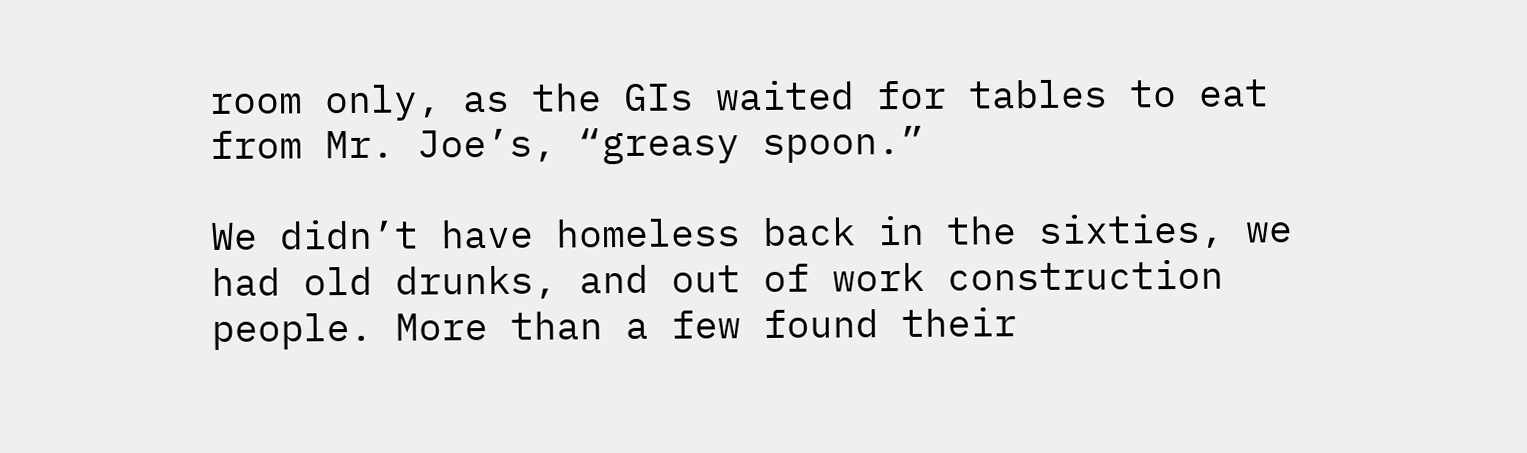room only, as the GIs waited for tables to eat from Mr. Joe’s, “greasy spoon.”

We didn’t have homeless back in the sixties, we had old drunks, and out of work construction people. More than a few found their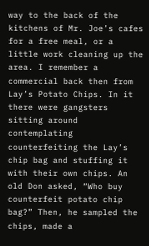way to the back of the kitchens of Mr. Joe’s cafes for a free meal, or a little work cleaning up the area. I remember a commercial back then from Lay’s Potato Chips. In it there were gangsters sitting around contemplating counterfeiting the Lay’s chip bag and stuffing it with their own chips. An old Don asked, “Who buy counterfeit potato chip bag?” Then, he sampled the chips, made a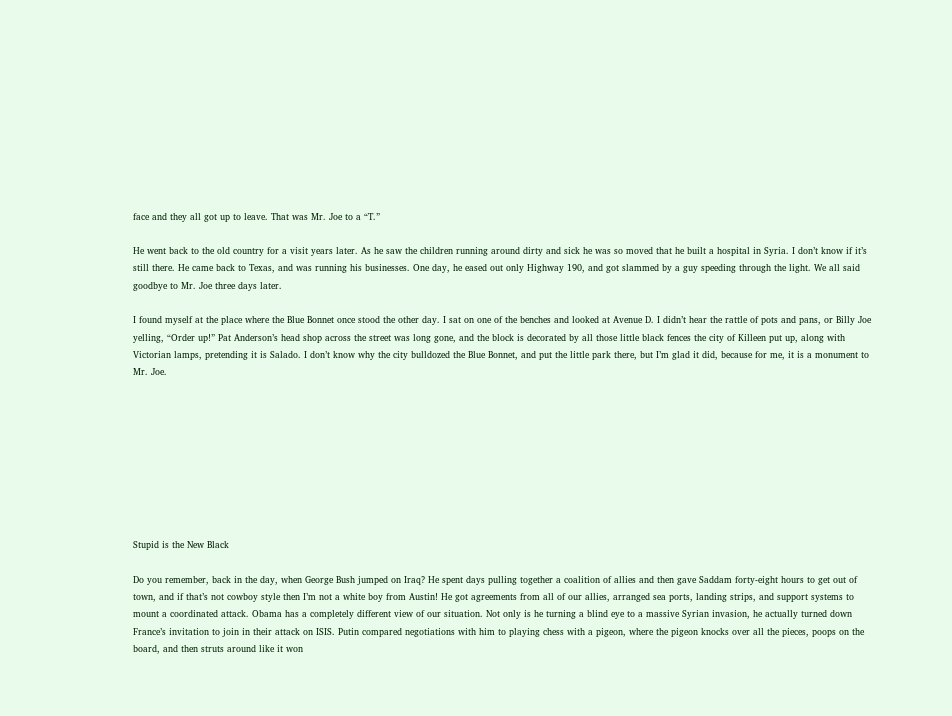face and they all got up to leave. That was Mr. Joe to a “T.”

He went back to the old country for a visit years later. As he saw the children running around dirty and sick he was so moved that he built a hospital in Syria. I don’t know if it’s still there. He came back to Texas, and was running his businesses. One day, he eased out only Highway 190, and got slammed by a guy speeding through the light. We all said goodbye to Mr. Joe three days later.

I found myself at the place where the Blue Bonnet once stood the other day. I sat on one of the benches and looked at Avenue D. I didn’t hear the rattle of pots and pans, or Billy Joe yelling, “Order up!” Pat Anderson’s head shop across the street was long gone, and the block is decorated by all those little black fences the city of Killeen put up, along with Victorian lamps, pretending it is Salado. I don’t know why the city bulldozed the Blue Bonnet, and put the little park there, but I’m glad it did, because for me, it is a monument to Mr. Joe.









Stupid is the New Black

Do you remember, back in the day, when George Bush jumped on Iraq? He spent days pulling together a coalition of allies and then gave Saddam forty-eight hours to get out of town, and if that’s not cowboy style then I’m not a white boy from Austin! He got agreements from all of our allies, arranged sea ports, landing strips, and support systems to mount a coordinated attack. Obama has a completely different view of our situation. Not only is he turning a blind eye to a massive Syrian invasion, he actually turned down France’s invitation to join in their attack on ISIS. Putin compared negotiations with him to playing chess with a pigeon, where the pigeon knocks over all the pieces, poops on the board, and then struts around like it won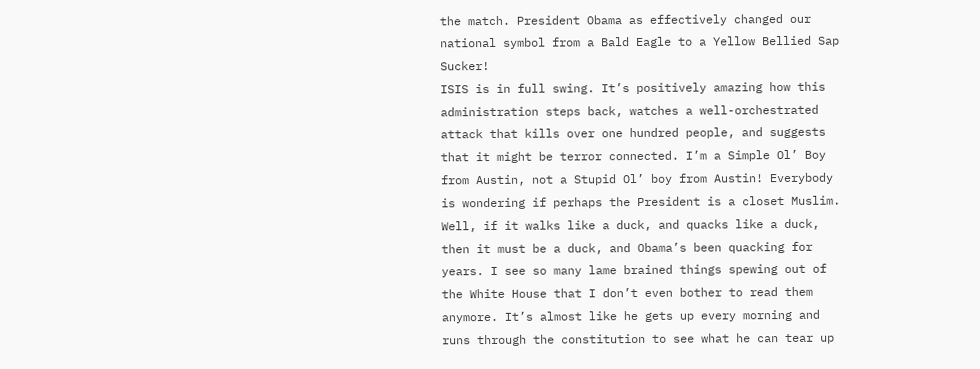the match. President Obama as effectively changed our national symbol from a Bald Eagle to a Yellow Bellied Sap Sucker!
ISIS is in full swing. It’s positively amazing how this administration steps back, watches a well-orchestrated attack that kills over one hundred people, and suggests that it might be terror connected. I’m a Simple Ol’ Boy from Austin, not a Stupid Ol’ boy from Austin! Everybody is wondering if perhaps the President is a closet Muslim. Well, if it walks like a duck, and quacks like a duck, then it must be a duck, and Obama’s been quacking for years. I see so many lame brained things spewing out of the White House that I don’t even bother to read them anymore. It’s almost like he gets up every morning and runs through the constitution to see what he can tear up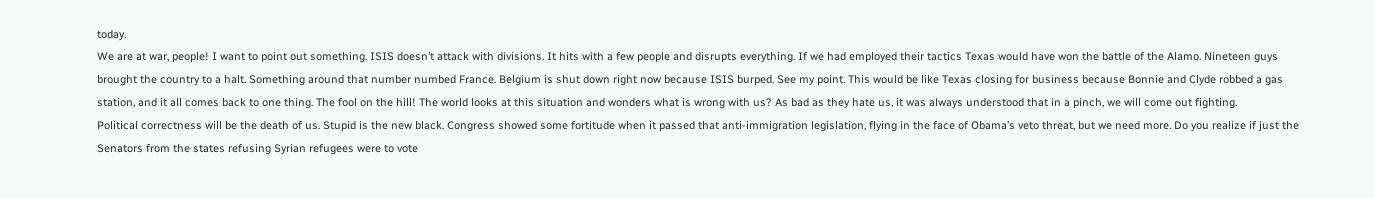today.
We are at war, people! I want to point out something. ISIS doesn’t attack with divisions. It hits with a few people and disrupts everything. If we had employed their tactics Texas would have won the battle of the Alamo. Nineteen guys brought the country to a halt. Something around that number numbed France. Belgium is shut down right now because ISIS burped. See my point. This would be like Texas closing for business because Bonnie and Clyde robbed a gas station, and it all comes back to one thing. The fool on the hill! The world looks at this situation and wonders what is wrong with us? As bad as they hate us, it was always understood that in a pinch, we will come out fighting.
Political correctness will be the death of us. Stupid is the new black. Congress showed some fortitude when it passed that anti-immigration legislation, flying in the face of Obama’s veto threat, but we need more. Do you realize if just the Senators from the states refusing Syrian refugees were to vote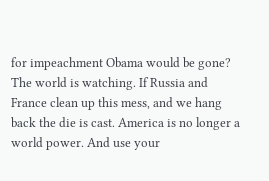for impeachment Obama would be gone? The world is watching. If Russia and France clean up this mess, and we hang back the die is cast. America is no longer a world power. And use your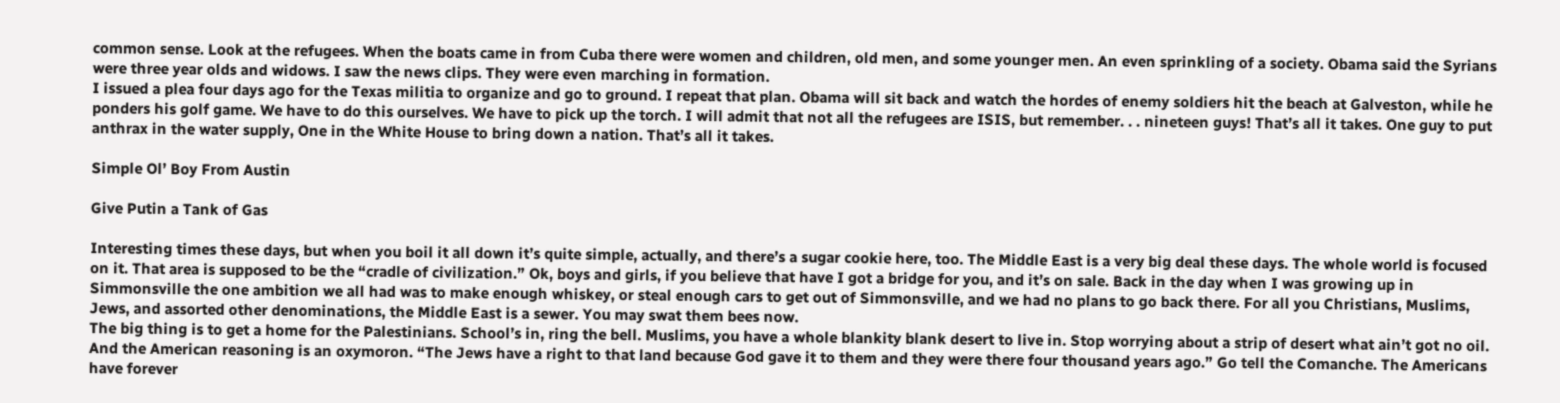common sense. Look at the refugees. When the boats came in from Cuba there were women and children, old men, and some younger men. An even sprinkling of a society. Obama said the Syrians were three year olds and widows. I saw the news clips. They were even marching in formation.
I issued a plea four days ago for the Texas militia to organize and go to ground. I repeat that plan. Obama will sit back and watch the hordes of enemy soldiers hit the beach at Galveston, while he ponders his golf game. We have to do this ourselves. We have to pick up the torch. I will admit that not all the refugees are ISIS, but remember. . . nineteen guys! That’s all it takes. One guy to put anthrax in the water supply, One in the White House to bring down a nation. That’s all it takes.

Simple Ol’ Boy From Austin

Give Putin a Tank of Gas

Interesting times these days, but when you boil it all down it’s quite simple, actually, and there’s a sugar cookie here, too. The Middle East is a very big deal these days. The whole world is focused on it. That area is supposed to be the “cradle of civilization.” Ok, boys and girls, if you believe that have I got a bridge for you, and it’s on sale. Back in the day when I was growing up in Simmonsville the one ambition we all had was to make enough whiskey, or steal enough cars to get out of Simmonsville, and we had no plans to go back there. For all you Christians, Muslims, Jews, and assorted other denominations, the Middle East is a sewer. You may swat them bees now.
The big thing is to get a home for the Palestinians. School’s in, ring the bell. Muslims, you have a whole blankity blank desert to live in. Stop worrying about a strip of desert what ain’t got no oil. And the American reasoning is an oxymoron. “The Jews have a right to that land because God gave it to them and they were there four thousand years ago.” Go tell the Comanche. The Americans have forever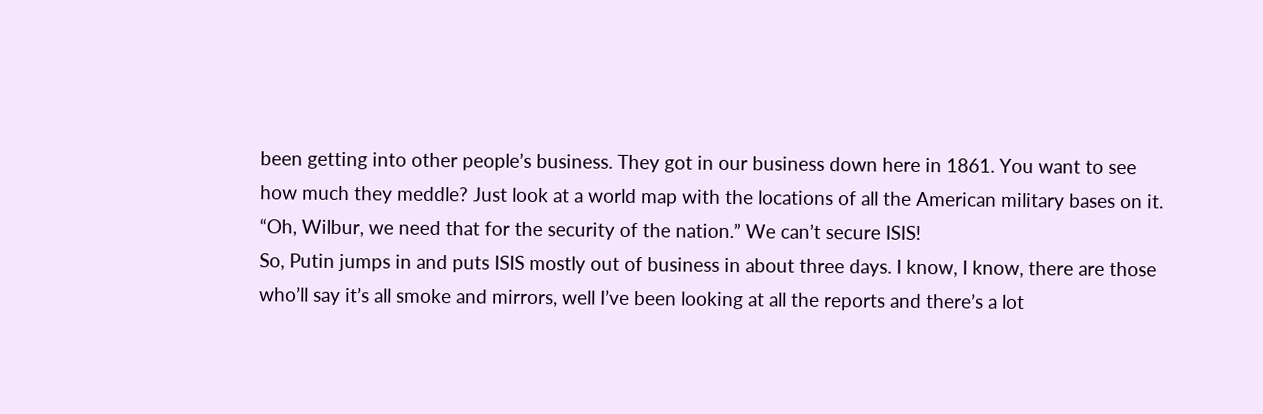been getting into other people’s business. They got in our business down here in 1861. You want to see how much they meddle? Just look at a world map with the locations of all the American military bases on it. “Oh, Wilbur, we need that for the security of the nation.” We can’t secure ISIS!
So, Putin jumps in and puts ISIS mostly out of business in about three days. I know, I know, there are those who’ll say it’s all smoke and mirrors, well I’ve been looking at all the reports and there’s a lot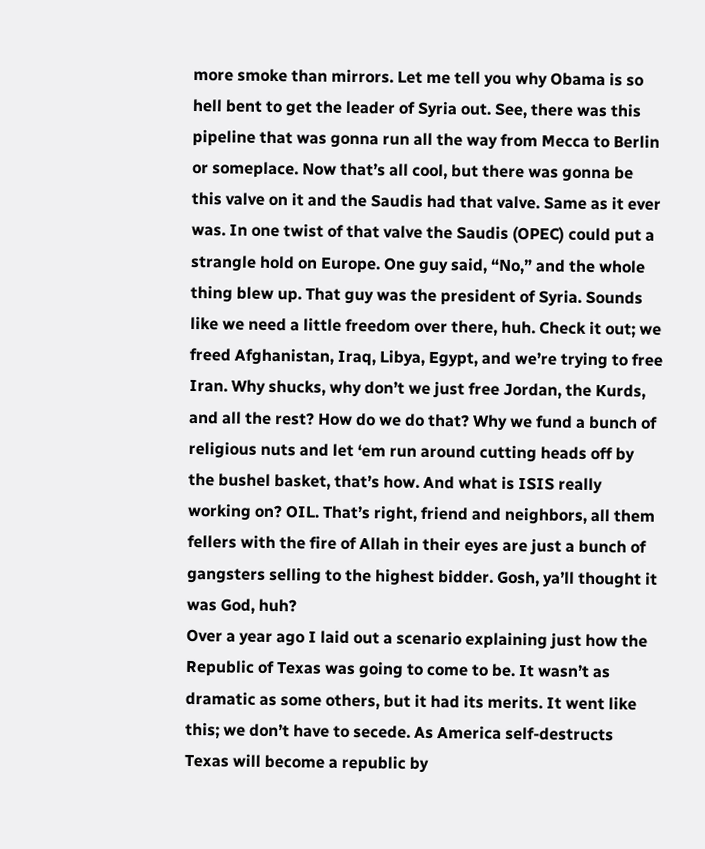more smoke than mirrors. Let me tell you why Obama is so hell bent to get the leader of Syria out. See, there was this pipeline that was gonna run all the way from Mecca to Berlin or someplace. Now that’s all cool, but there was gonna be this valve on it and the Saudis had that valve. Same as it ever was. In one twist of that valve the Saudis (OPEC) could put a strangle hold on Europe. One guy said, “No,” and the whole thing blew up. That guy was the president of Syria. Sounds like we need a little freedom over there, huh. Check it out; we freed Afghanistan, Iraq, Libya, Egypt, and we’re trying to free Iran. Why shucks, why don’t we just free Jordan, the Kurds, and all the rest? How do we do that? Why we fund a bunch of religious nuts and let ‘em run around cutting heads off by the bushel basket, that’s how. And what is ISIS really working on? OIL. That’s right, friend and neighbors, all them fellers with the fire of Allah in their eyes are just a bunch of gangsters selling to the highest bidder. Gosh, ya’ll thought it was God, huh?
Over a year ago I laid out a scenario explaining just how the Republic of Texas was going to come to be. It wasn’t as dramatic as some others, but it had its merits. It went like this; we don’t have to secede. As America self-destructs Texas will become a republic by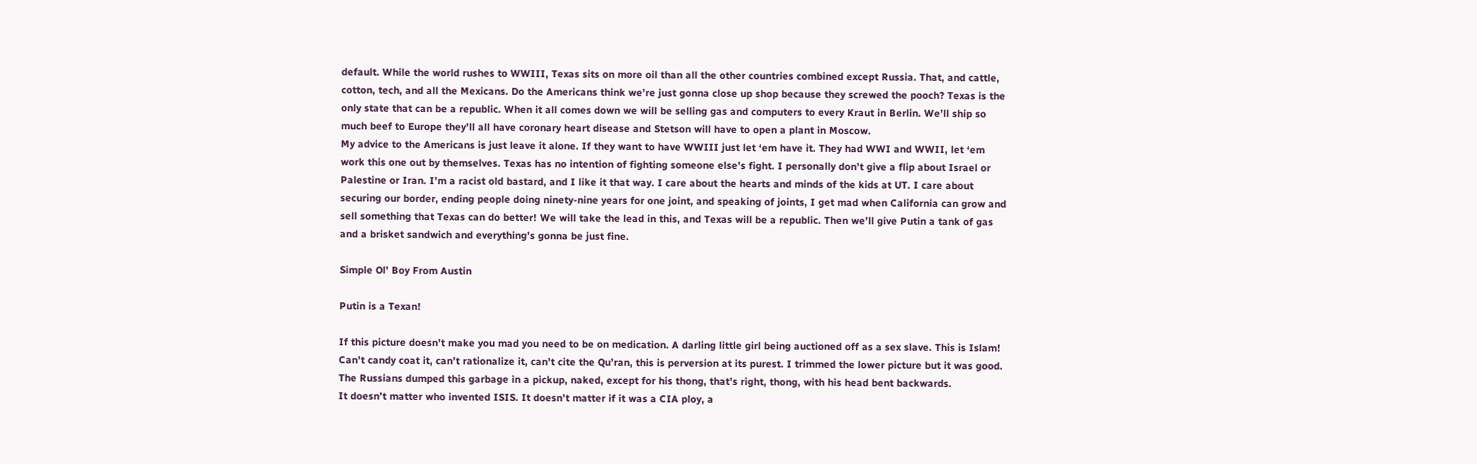default. While the world rushes to WWIII, Texas sits on more oil than all the other countries combined except Russia. That, and cattle, cotton, tech, and all the Mexicans. Do the Americans think we’re just gonna close up shop because they screwed the pooch? Texas is the only state that can be a republic. When it all comes down we will be selling gas and computers to every Kraut in Berlin. We’ll ship so much beef to Europe they’ll all have coronary heart disease and Stetson will have to open a plant in Moscow.
My advice to the Americans is just leave it alone. If they want to have WWIII just let ‘em have it. They had WWI and WWII, let ‘em work this one out by themselves. Texas has no intention of fighting someone else’s fight. I personally don’t give a flip about Israel or Palestine or Iran. I’m a racist old bastard, and I like it that way. I care about the hearts and minds of the kids at UT. I care about securing our border, ending people doing ninety-nine years for one joint, and speaking of joints, I get mad when California can grow and sell something that Texas can do better! We will take the lead in this, and Texas will be a republic. Then we’ll give Putin a tank of gas and a brisket sandwich and everything’s gonna be just fine.

Simple Ol’ Boy From Austin

Putin is a Texan!

If this picture doesn’t make you mad you need to be on medication. A darling little girl being auctioned off as a sex slave. This is Islam! Can’t candy coat it, can’t rationalize it, can’t cite the Qu’ran, this is perversion at its purest. I trimmed the lower picture but it was good. The Russians dumped this garbage in a pickup, naked, except for his thong, that’s right, thong, with his head bent backwards.
It doesn’t matter who invented ISIS. It doesn’t matter if it was a CIA ploy, a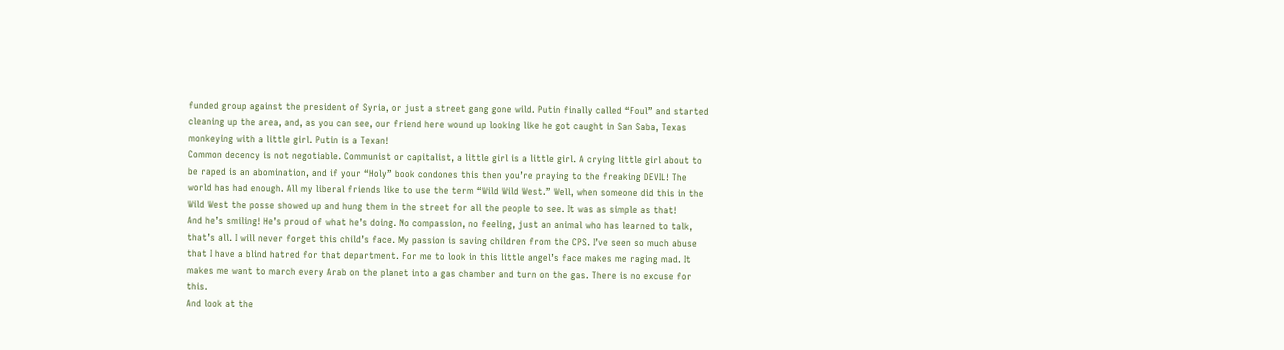funded group against the president of Syria, or just a street gang gone wild. Putin finally called “Foul” and started cleaning up the area, and, as you can see, our friend here wound up looking like he got caught in San Saba, Texas monkeying with a little girl. Putin is a Texan!
Common decency is not negotiable. Communist or capitalist, a little girl is a little girl. A crying little girl about to be raped is an abomination, and if your “Holy” book condones this then you’re praying to the freaking DEVIL! The world has had enough. All my liberal friends like to use the term “Wild Wild West.” Well, when someone did this in the Wild West the posse showed up and hung them in the street for all the people to see. It was as simple as that!
And he’s smiling! He’s proud of what he’s doing. No compassion, no feeling, just an animal who has learned to talk, that’s all. I will never forget this child’s face. My passion is saving children from the CPS. I’ve seen so much abuse that I have a blind hatred for that department. For me to look in this little angel’s face makes me raging mad. It makes me want to march every Arab on the planet into a gas chamber and turn on the gas. There is no excuse for this.
And look at the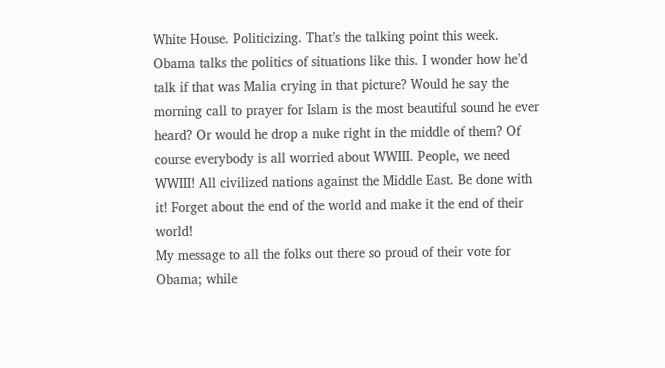White House. Politicizing. That’s the talking point this week. Obama talks the politics of situations like this. I wonder how he’d talk if that was Malia crying in that picture? Would he say the morning call to prayer for Islam is the most beautiful sound he ever heard? Or would he drop a nuke right in the middle of them? Of course everybody is all worried about WWIII. People, we need WWIII! All civilized nations against the Middle East. Be done with it! Forget about the end of the world and make it the end of their world!
My message to all the folks out there so proud of their vote for Obama; while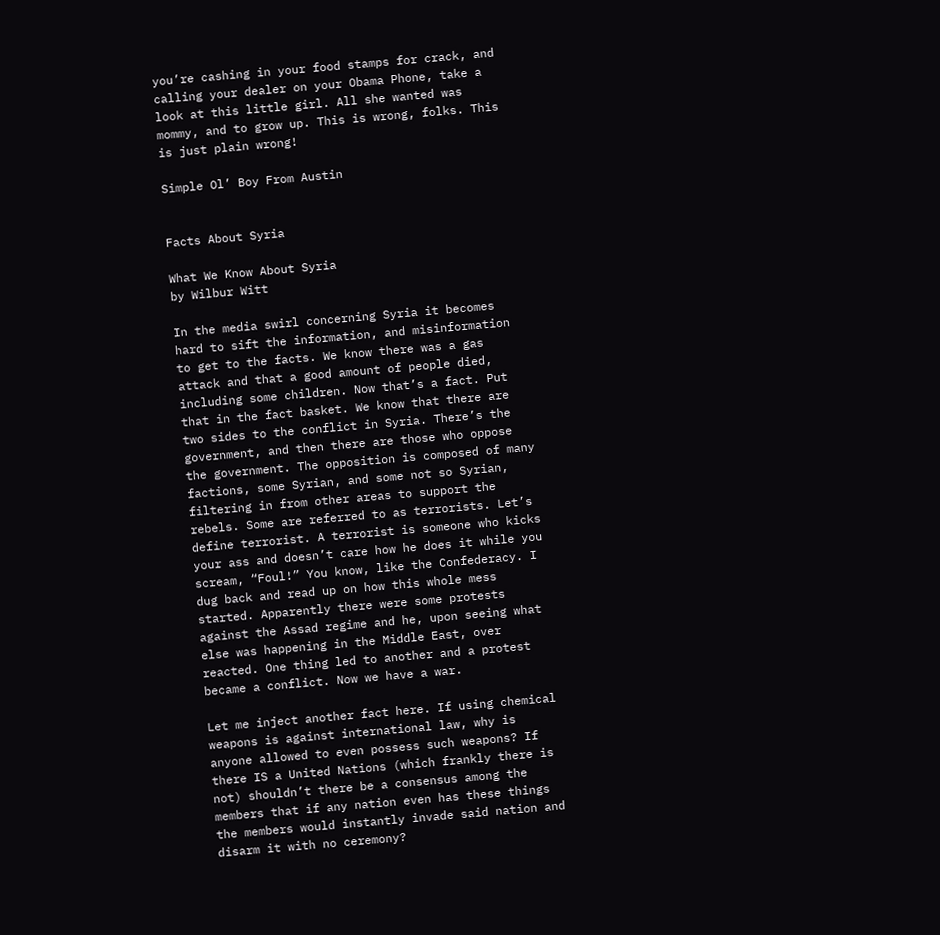you’re cashing in your food stamps for crack, and calling your dealer on your Obama Phone, take a look at this little girl. All she wanted was mommy, and to grow up. This is wrong, folks. This is just plain wrong!

Simple Ol’ Boy From Austin


Facts About Syria

What We Know About Syria
by Wilbur Witt

In the media swirl concerning Syria it becomes hard to sift the information, and misinformation to get to the facts. We know there was a gas attack and that a good amount of people died, including some children. Now that’s a fact. Put that in the fact basket. We know that there are two sides to the conflict in Syria. There’s the government, and then there are those who oppose the government. The opposition is composed of many factions, some Syrian, and some not so Syrian, filtering in from other areas to support the rebels. Some are referred to as terrorists. Let’s define terrorist. A terrorist is someone who kicks your ass and doesn’t care how he does it while you scream, “Foul!” You know, like the Confederacy. I dug back and read up on how this whole mess started. Apparently there were some protests against the Assad regime and he, upon seeing what else was happening in the Middle East, over reacted. One thing led to another and a protest became a conflict. Now we have a war.

Let me inject another fact here. If using chemical weapons is against international law, why is anyone allowed to even possess such weapons? If there IS a United Nations (which frankly there is not) shouldn’t there be a consensus among the members that if any nation even has these things the members would instantly invade said nation and disarm it with no ceremony?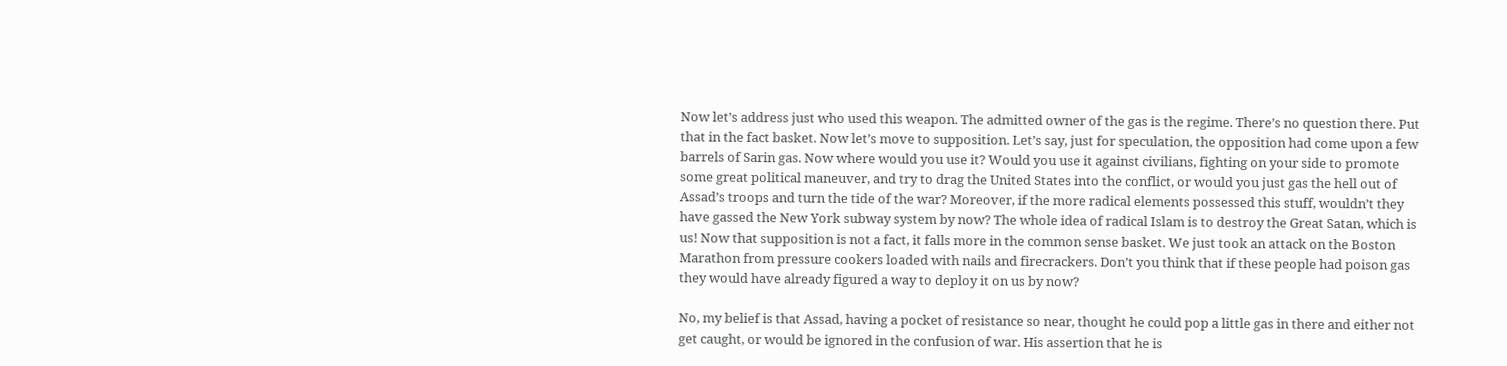Now let’s address just who used this weapon. The admitted owner of the gas is the regime. There’s no question there. Put that in the fact basket. Now let’s move to supposition. Let’s say, just for speculation, the opposition had come upon a few barrels of Sarin gas. Now where would you use it? Would you use it against civilians, fighting on your side to promote some great political maneuver, and try to drag the United States into the conflict, or would you just gas the hell out of Assad’s troops and turn the tide of the war? Moreover, if the more radical elements possessed this stuff, wouldn’t they have gassed the New York subway system by now? The whole idea of radical Islam is to destroy the Great Satan, which is us! Now that supposition is not a fact, it falls more in the common sense basket. We just took an attack on the Boston Marathon from pressure cookers loaded with nails and firecrackers. Don’t you think that if these people had poison gas they would have already figured a way to deploy it on us by now?

No, my belief is that Assad, having a pocket of resistance so near, thought he could pop a little gas in there and either not get caught, or would be ignored in the confusion of war. His assertion that he is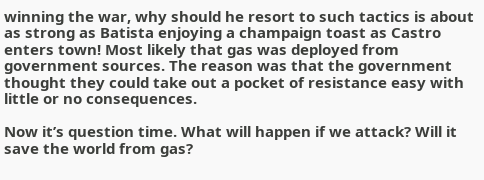winning the war, why should he resort to such tactics is about as strong as Batista enjoying a champaign toast as Castro enters town! Most likely that gas was deployed from government sources. The reason was that the government thought they could take out a pocket of resistance easy with little or no consequences.

Now it’s question time. What will happen if we attack? Will it save the world from gas?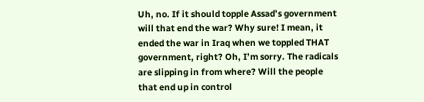Uh, no. If it should topple Assad’s government will that end the war? Why sure! I mean, it ended the war in Iraq when we toppled THAT government, right? Oh, I’m sorry. The radicals are slipping in from where? Will the people that end up in control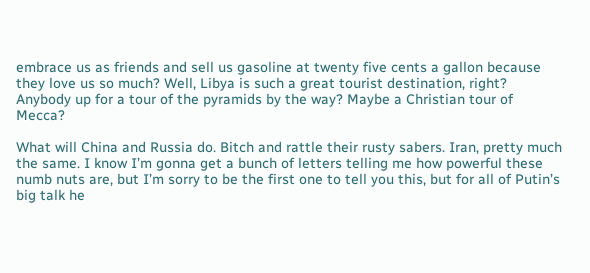embrace us as friends and sell us gasoline at twenty five cents a gallon because they love us so much? Well, Libya is such a great tourist destination, right? Anybody up for a tour of the pyramids by the way? Maybe a Christian tour of Mecca?

What will China and Russia do. Bitch and rattle their rusty sabers. Iran, pretty much the same. I know I’m gonna get a bunch of letters telling me how powerful these numb nuts are, but I’m sorry to be the first one to tell you this, but for all of Putin’s big talk he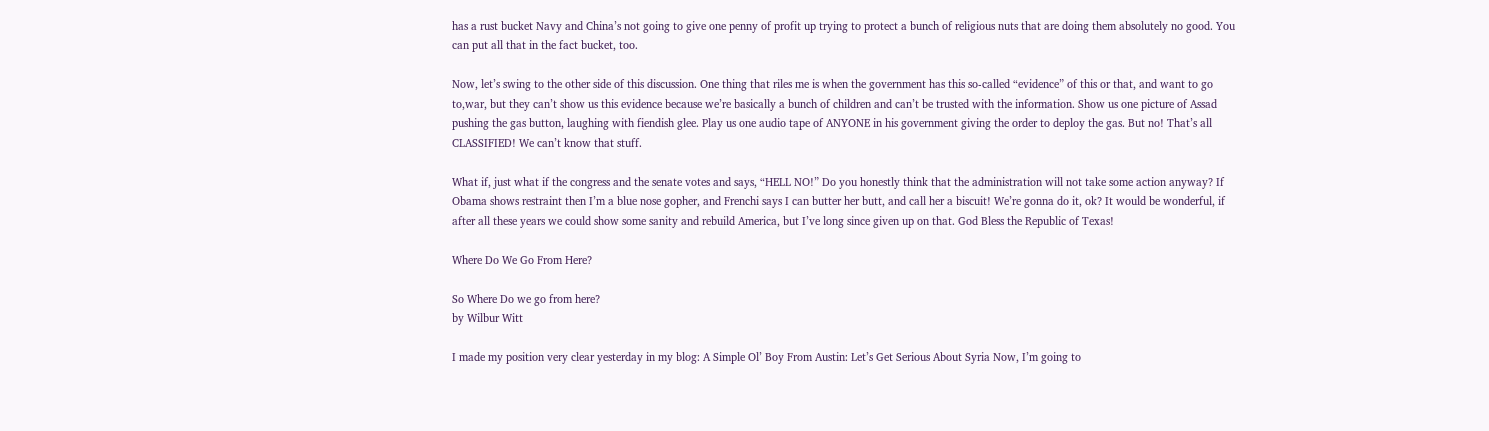has a rust bucket Navy and China’s not going to give one penny of profit up trying to protect a bunch of religious nuts that are doing them absolutely no good. You can put all that in the fact bucket, too.

Now, let’s swing to the other side of this discussion. One thing that riles me is when the government has this so-called “evidence” of this or that, and want to go to,war, but they can’t show us this evidence because we’re basically a bunch of children and can’t be trusted with the information. Show us one picture of Assad pushing the gas button, laughing with fiendish glee. Play us one audio tape of ANYONE in his government giving the order to deploy the gas. But no! That’s all CLASSIFIED! We can’t know that stuff.

What if, just what if the congress and the senate votes and says, “HELL NO!” Do you honestly think that the administration will not take some action anyway? If Obama shows restraint then I’m a blue nose gopher, and Frenchi says I can butter her butt, and call her a biscuit! We’re gonna do it, ok? It would be wonderful, if after all these years we could show some sanity and rebuild America, but I’ve long since given up on that. God Bless the Republic of Texas!

Where Do We Go From Here?

So Where Do we go from here?
by Wilbur Witt

I made my position very clear yesterday in my blog: A Simple Ol’ Boy From Austin: Let’s Get Serious About Syria Now, I’m going to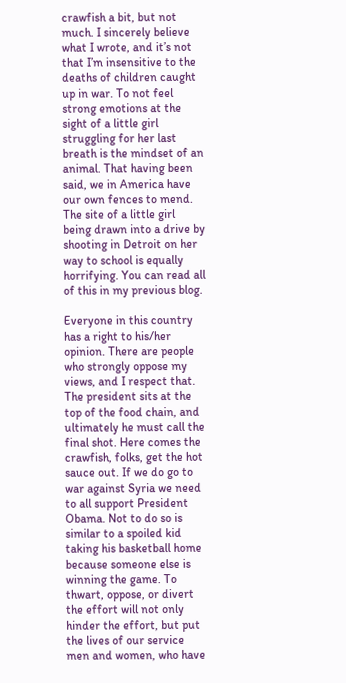crawfish a bit, but not much. I sincerely believe what I wrote, and it’s not that I’m insensitive to the deaths of children caught up in war. To not feel strong emotions at the sight of a little girl struggling for her last breath is the mindset of an animal. That having been said, we in America have our own fences to mend. The site of a little girl being drawn into a drive by shooting in Detroit on her way to school is equally horrifying. You can read all of this in my previous blog.

Everyone in this country has a right to his/her opinion. There are people who strongly oppose my views, and I respect that. The president sits at the top of the food chain, and ultimately he must call the final shot. Here comes the crawfish, folks, get the hot sauce out. If we do go to war against Syria we need to all support President Obama. Not to do so is similar to a spoiled kid taking his basketball home because someone else is winning the game. To thwart, oppose, or divert the effort will not only hinder the effort, but put the lives of our service men and women, who have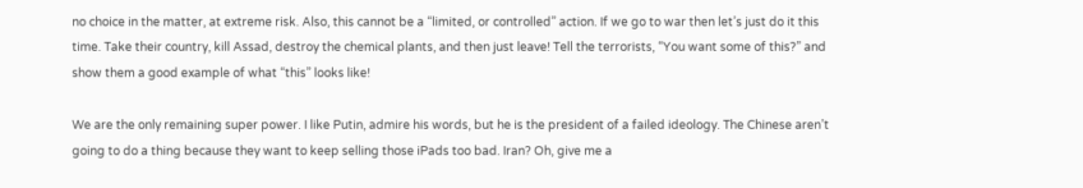no choice in the matter, at extreme risk. Also, this cannot be a “limited, or controlled” action. If we go to war then let’s just do it this time. Take their country, kill Assad, destroy the chemical plants, and then just leave! Tell the terrorists, “You want some of this?” and show them a good example of what “this” looks like!

We are the only remaining super power. I like Putin, admire his words, but he is the president of a failed ideology. The Chinese aren’t going to do a thing because they want to keep selling those iPads too bad. Iran? Oh, give me a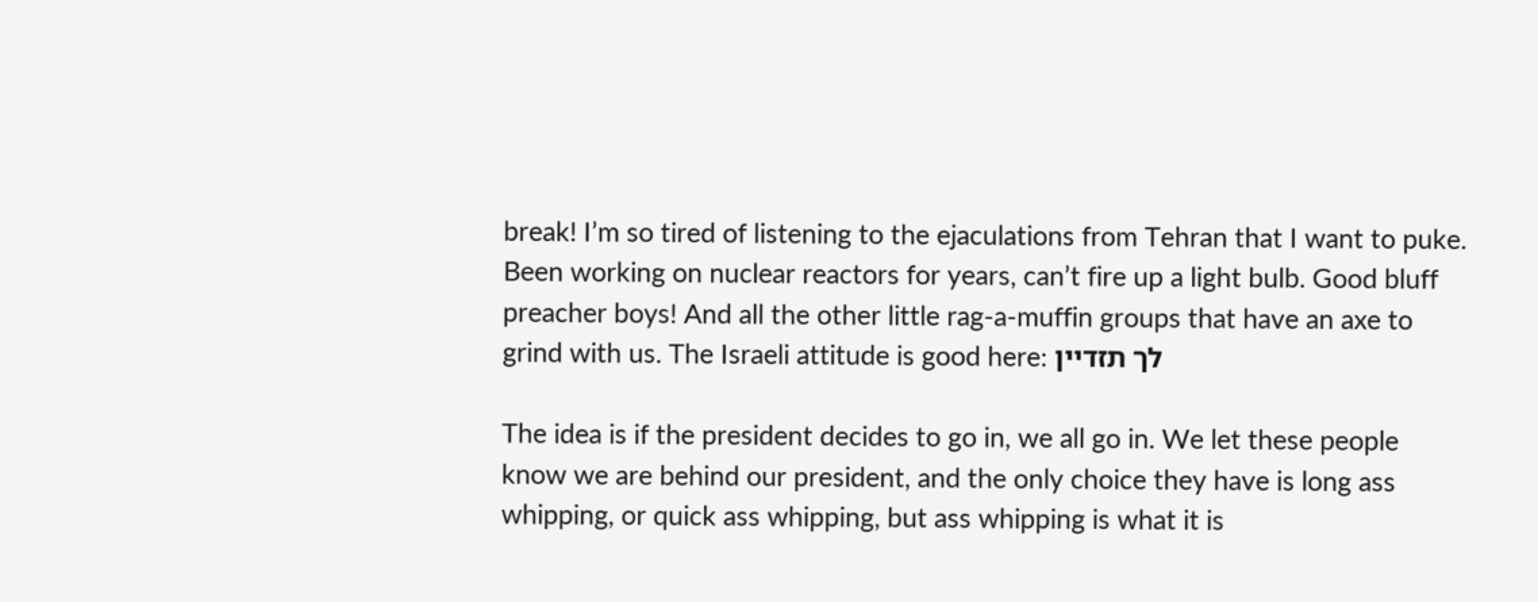break! I’m so tired of listening to the ejaculations from Tehran that I want to puke. Been working on nuclear reactors for years, can’t fire up a light bulb. Good bluff preacher boys! And all the other little rag-a-muffin groups that have an axe to grind with us. The Israeli attitude is good here: לך תזדיין

The idea is if the president decides to go in, we all go in. We let these people know we are behind our president, and the only choice they have is long ass whipping, or quick ass whipping, but ass whipping is what it is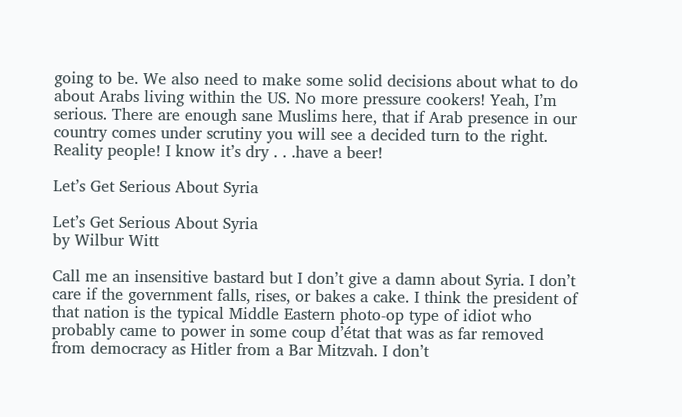going to be. We also need to make some solid decisions about what to do about Arabs living within the US. No more pressure cookers! Yeah, I’m serious. There are enough sane Muslims here, that if Arab presence in our country comes under scrutiny you will see a decided turn to the right. Reality people! I know it’s dry . . .have a beer!

Let’s Get Serious About Syria

Let’s Get Serious About Syria
by Wilbur Witt

Call me an insensitive bastard but I don’t give a damn about Syria. I don’t care if the government falls, rises, or bakes a cake. I think the president of that nation is the typical Middle Eastern photo-op type of idiot who probably came to power in some coup d’état that was as far removed from democracy as Hitler from a Bar Mitzvah. I don’t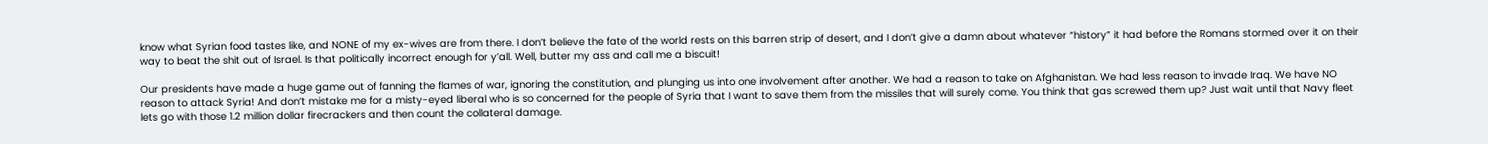know what Syrian food tastes like, and NONE of my ex-wives are from there. I don’t believe the fate of the world rests on this barren strip of desert, and I don’t give a damn about whatever “history” it had before the Romans stormed over it on their way to beat the shit out of Israel. Is that politically incorrect enough for y’all. Well, butter my ass and call me a biscuit!

Our presidents have made a huge game out of fanning the flames of war, ignoring the constitution, and plunging us into one involvement after another. We had a reason to take on Afghanistan. We had less reason to invade Iraq. We have NO reason to attack Syria! And don’t mistake me for a misty-eyed liberal who is so concerned for the people of Syria that I want to save them from the missiles that will surely come. You think that gas screwed them up? Just wait until that Navy fleet lets go with those 1.2 million dollar firecrackers and then count the collateral damage.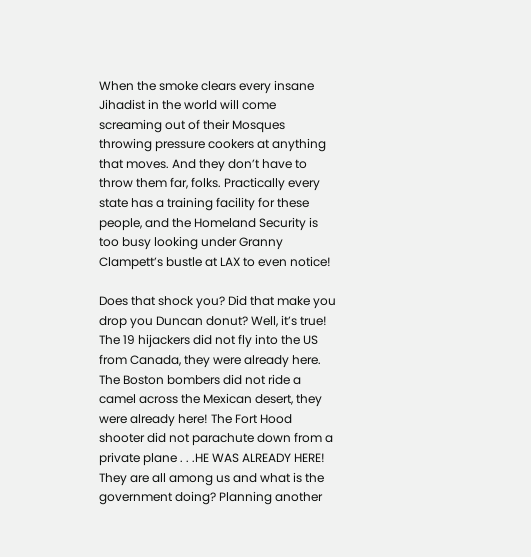When the smoke clears every insane Jihadist in the world will come screaming out of their Mosques throwing pressure cookers at anything that moves. And they don’t have to throw them far, folks. Practically every state has a training facility for these people, and the Homeland Security is too busy looking under Granny Clampett’s bustle at LAX to even notice!

Does that shock you? Did that make you drop you Duncan donut? Well, it’s true! The 19 hijackers did not fly into the US from Canada, they were already here. The Boston bombers did not ride a camel across the Mexican desert, they were already here! The Fort Hood shooter did not parachute down from a private plane . . .HE WAS ALREADY HERE! They are all among us and what is the government doing? Planning another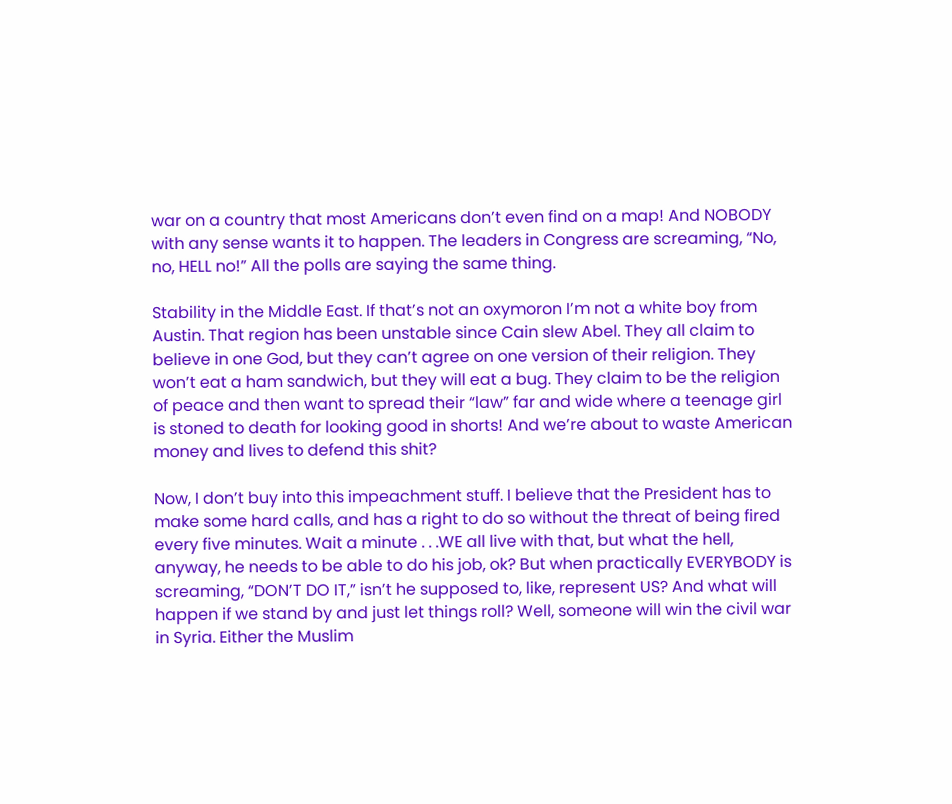war on a country that most Americans don’t even find on a map! And NOBODY with any sense wants it to happen. The leaders in Congress are screaming, “No, no, HELL no!” All the polls are saying the same thing.

Stability in the Middle East. If that’s not an oxymoron I’m not a white boy from Austin. That region has been unstable since Cain slew Abel. They all claim to believe in one God, but they can’t agree on one version of their religion. They won’t eat a ham sandwich, but they will eat a bug. They claim to be the religion of peace and then want to spread their “law” far and wide where a teenage girl is stoned to death for looking good in shorts! And we’re about to waste American money and lives to defend this shit?

Now, I don’t buy into this impeachment stuff. I believe that the President has to make some hard calls, and has a right to do so without the threat of being fired every five minutes. Wait a minute . . .WE all live with that, but what the hell, anyway, he needs to be able to do his job, ok? But when practically EVERYBODY is screaming, “DON’T DO IT,” isn’t he supposed to, like, represent US? And what will happen if we stand by and just let things roll? Well, someone will win the civil war in Syria. Either the Muslim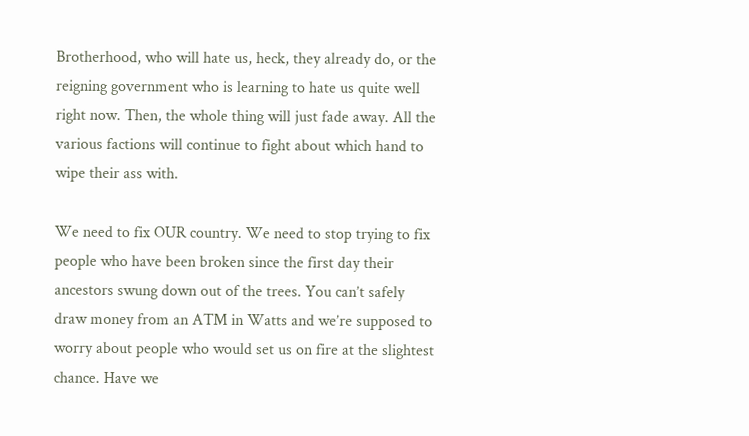Brotherhood, who will hate us, heck, they already do, or the reigning government who is learning to hate us quite well right now. Then, the whole thing will just fade away. All the various factions will continue to fight about which hand to wipe their ass with.

We need to fix OUR country. We need to stop trying to fix people who have been broken since the first day their ancestors swung down out of the trees. You can’t safely draw money from an ATM in Watts and we’re supposed to worry about people who would set us on fire at the slightest chance. Have we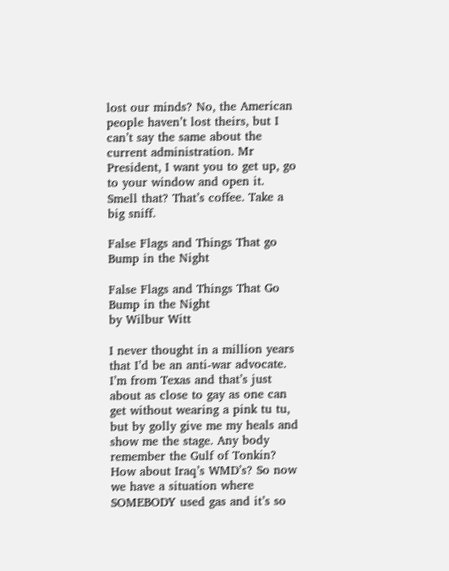lost our minds? No, the American people haven’t lost theirs, but I can’t say the same about the current administration. Mr President, I want you to get up, go to your window and open it. Smell that? That’s coffee. Take a big sniff.

False Flags and Things That go Bump in the Night

False Flags and Things That Go Bump in the Night
by Wilbur Witt

I never thought in a million years that I’d be an anti-war advocate. I’m from Texas and that’s just about as close to gay as one can get without wearing a pink tu tu, but by golly give me my heals and show me the stage. Any body remember the Gulf of Tonkin? How about Iraq’s WMD’s? So now we have a situation where SOMEBODY used gas and it’s so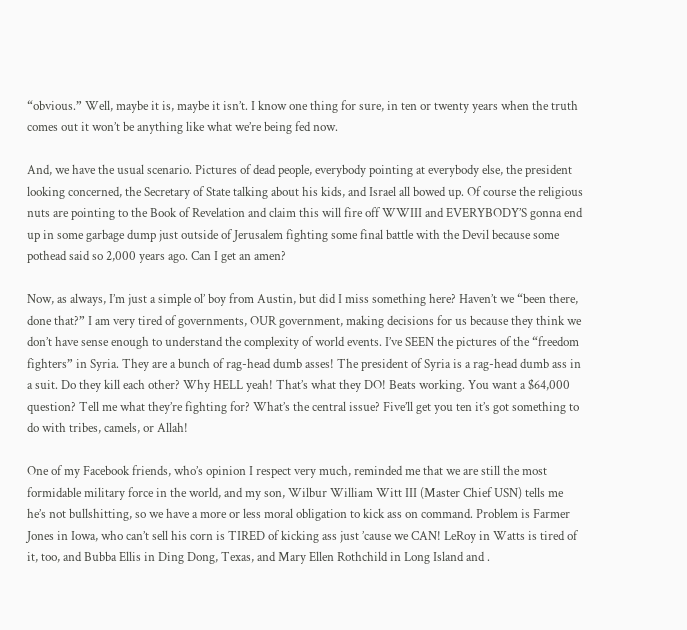“obvious.” Well, maybe it is, maybe it isn’t. I know one thing for sure, in ten or twenty years when the truth comes out it won’t be anything like what we’re being fed now.

And, we have the usual scenario. Pictures of dead people, everybody pointing at everybody else, the president looking concerned, the Secretary of State talking about his kids, and Israel all bowed up. Of course the religious nuts are pointing to the Book of Revelation and claim this will fire off WWIII and EVERYBODY’S gonna end up in some garbage dump just outside of Jerusalem fighting some final battle with the Devil because some pothead said so 2,000 years ago. Can I get an amen?

Now, as always, I’m just a simple ol’ boy from Austin, but did I miss something here? Haven’t we “been there, done that?” I am very tired of governments, OUR government, making decisions for us because they think we don’t have sense enough to understand the complexity of world events. I’ve SEEN the pictures of the “freedom fighters” in Syria. They are a bunch of rag-head dumb asses! The president of Syria is a rag-head dumb ass in a suit. Do they kill each other? Why HELL yeah! That’s what they DO! Beats working. You want a $64,000 question? Tell me what they’re fighting for? What’s the central issue? Five’ll get you ten it’s got something to do with tribes, camels, or Allah!

One of my Facebook friends, who’s opinion I respect very much, reminded me that we are still the most formidable military force in the world, and my son, Wilbur William Witt III (Master Chief USN) tells me he’s not bullshitting, so we have a more or less moral obligation to kick ass on command. Problem is Farmer Jones in Iowa, who can’t sell his corn is TIRED of kicking ass just ’cause we CAN! LeRoy in Watts is tired of it, too, and Bubba Ellis in Ding Dong, Texas, and Mary Ellen Rothchild in Long Island and .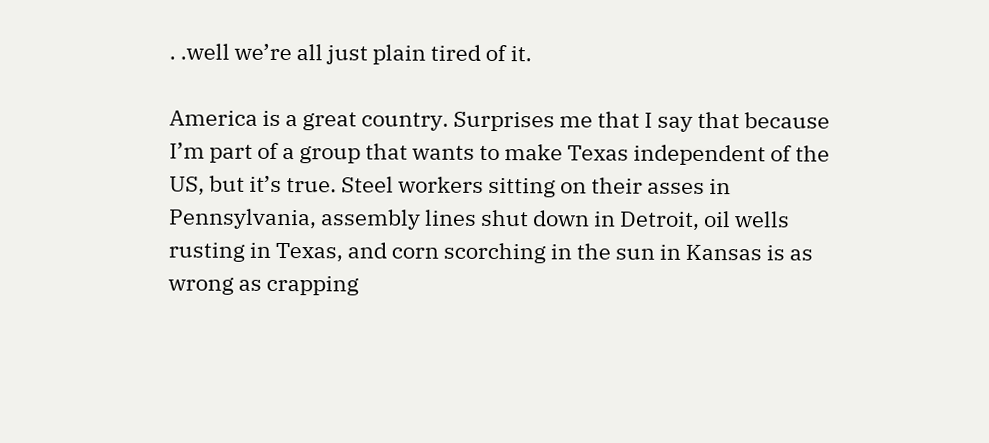. .well we’re all just plain tired of it.

America is a great country. Surprises me that I say that because I’m part of a group that wants to make Texas independent of the US, but it’s true. Steel workers sitting on their asses in Pennsylvania, assembly lines shut down in Detroit, oil wells rusting in Texas, and corn scorching in the sun in Kansas is as wrong as crapping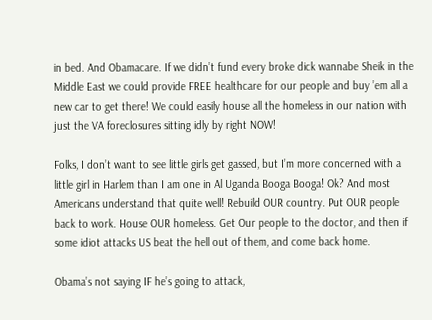in bed. And Obamacare. If we didn’t fund every broke dick wannabe Sheik in the Middle East we could provide FREE healthcare for our people and buy ’em all a new car to get there! We could easily house all the homeless in our nation with just the VA foreclosures sitting idly by right NOW!

Folks, I don’t want to see little girls get gassed, but I’m more concerned with a little girl in Harlem than I am one in Al Uganda Booga Booga! Ok? And most Americans understand that quite well! Rebuild OUR country. Put OUR people back to work. House OUR homeless. Get Our people to the doctor, and then if some idiot attacks US beat the hell out of them, and come back home.

Obama’s not saying IF he’s going to attack,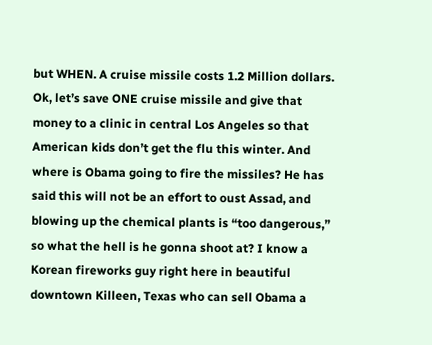but WHEN. A cruise missile costs 1.2 Million dollars. Ok, let’s save ONE cruise missile and give that money to a clinic in central Los Angeles so that American kids don’t get the flu this winter. And where is Obama going to fire the missiles? He has said this will not be an effort to oust Assad, and blowing up the chemical plants is “too dangerous,” so what the hell is he gonna shoot at? I know a Korean fireworks guy right here in beautiful downtown Killeen, Texas who can sell Obama a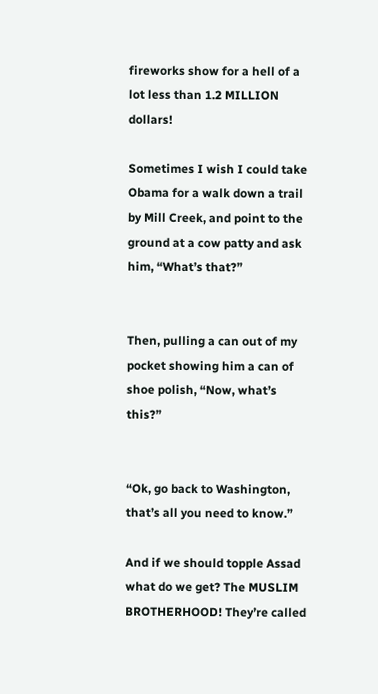fireworks show for a hell of a lot less than 1.2 MILLION dollars!

Sometimes I wish I could take Obama for a walk down a trail by Mill Creek, and point to the ground at a cow patty and ask him, “What’s that?”


Then, pulling a can out of my pocket showing him a can of shoe polish, “Now, what’s this?”


“Ok, go back to Washington, that’s all you need to know.”

And if we should topple Assad what do we get? The MUSLIM BROTHERHOOD! They’re called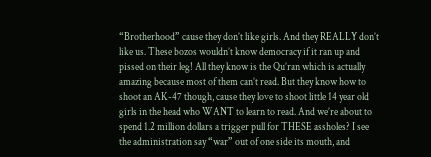“Brotherhood” cause they don’t like girls. And they REALLY don’t like us. These bozos wouldn’t know democracy if it ran up and pissed on their leg! All they know is the Qu’ran which is actually amazing because most of them can’t read. But they know how to shoot an AK-47 though, cause they love to shoot little 14 year old girls in the head who WANT to learn to read. And we’re about to spend 1.2 million dollars a trigger pull for THESE assholes? I see the administration say “war” out of one side its mouth, and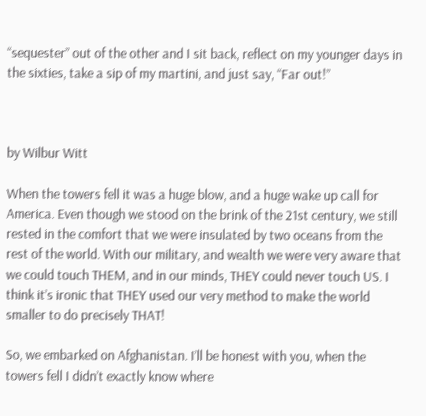“sequester” out of the other and I sit back, reflect on my younger days in the sixties, take a sip of my martini, and just say, “Far out!”



by Wilbur Witt

When the towers fell it was a huge blow, and a huge wake up call for America. Even though we stood on the brink of the 21st century, we still rested in the comfort that we were insulated by two oceans from the rest of the world. With our military, and wealth we were very aware that we could touch THEM, and in our minds, THEY could never touch US. I think it’s ironic that THEY used our very method to make the world smaller to do precisely THAT!

So, we embarked on Afghanistan. I’ll be honest with you, when the towers fell I didn’t exactly know where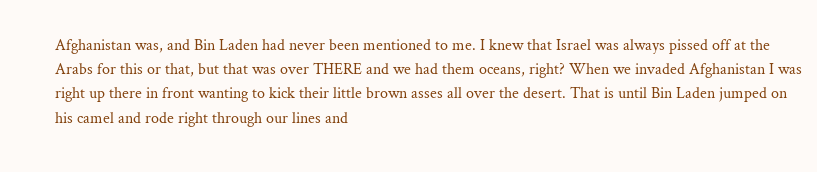Afghanistan was, and Bin Laden had never been mentioned to me. I knew that Israel was always pissed off at the Arabs for this or that, but that was over THERE and we had them oceans, right? When we invaded Afghanistan I was right up there in front wanting to kick their little brown asses all over the desert. That is until Bin Laden jumped on his camel and rode right through our lines and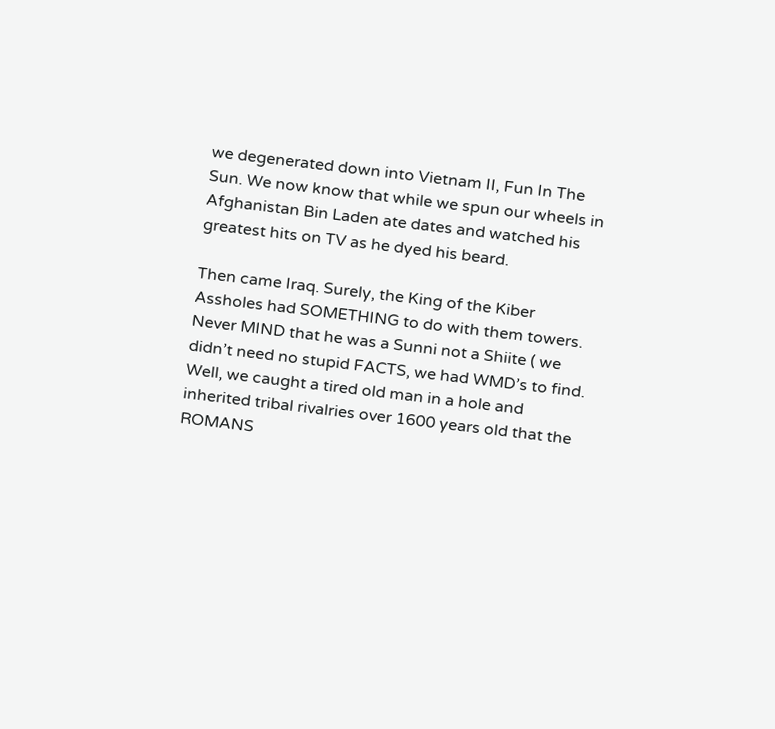we degenerated down into Vietnam II, Fun In The Sun. We now know that while we spun our wheels in Afghanistan Bin Laden ate dates and watched his greatest hits on TV as he dyed his beard.

Then came Iraq. Surely, the King of the Kiber Assholes had SOMETHING to do with them towers. Never MIND that he was a Sunni not a Shiite ( we didn’t need no stupid FACTS, we had WMD’s to find. Well, we caught a tired old man in a hole and inherited tribal rivalries over 1600 years old that the ROMANS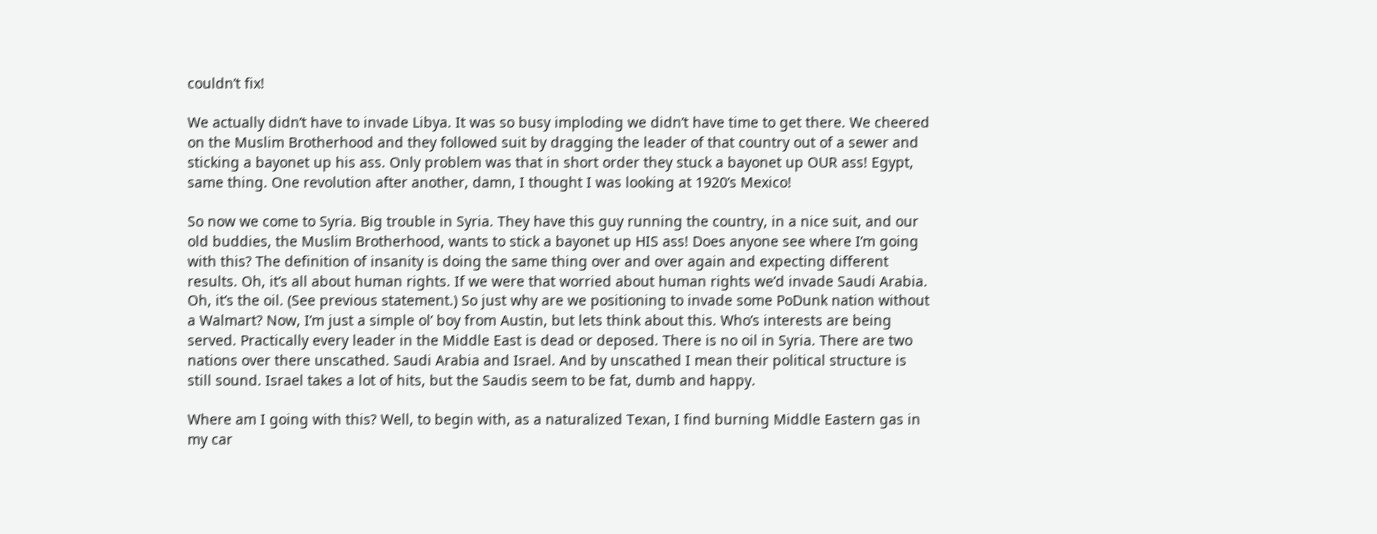couldn’t fix!

We actually didn’t have to invade Libya. It was so busy imploding we didn’t have time to get there. We cheered on the Muslim Brotherhood and they followed suit by dragging the leader of that country out of a sewer and sticking a bayonet up his ass. Only problem was that in short order they stuck a bayonet up OUR ass! Egypt, same thing. One revolution after another, damn, I thought I was looking at 1920’s Mexico!

So now we come to Syria. Big trouble in Syria. They have this guy running the country, in a nice suit, and our old buddies, the Muslim Brotherhood, wants to stick a bayonet up HIS ass! Does anyone see where I’m going with this? The definition of insanity is doing the same thing over and over again and expecting different results. Oh, it’s all about human rights. If we were that worried about human rights we’d invade Saudi Arabia. Oh, it’s the oil. (See previous statement.) So just why are we positioning to invade some PoDunk nation without a Walmart? Now, I’m just a simple ol’ boy from Austin, but lets think about this. Who’s interests are being served. Practically every leader in the Middle East is dead or deposed. There is no oil in Syria. There are two nations over there unscathed. Saudi Arabia and Israel. And by unscathed I mean their political structure is still sound. Israel takes a lot of hits, but the Saudis seem to be fat, dumb and happy.

Where am I going with this? Well, to begin with, as a naturalized Texan, I find burning Middle Eastern gas in my car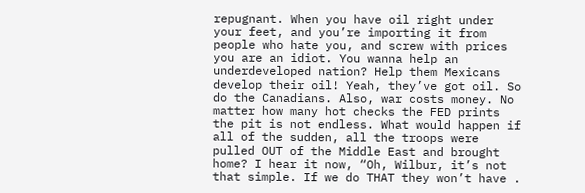repugnant. When you have oil right under your feet, and you’re importing it from people who hate you, and screw with prices you are an idiot. You wanna help an underdeveloped nation? Help them Mexicans develop their oil! Yeah, they’ve got oil. So do the Canadians. Also, war costs money. No matter how many hot checks the FED prints the pit is not endless. What would happen if all of the sudden, all the troops were pulled OUT of the Middle East and brought home? I hear it now, “Oh, Wilbur, it’s not that simple. If we do THAT they won’t have .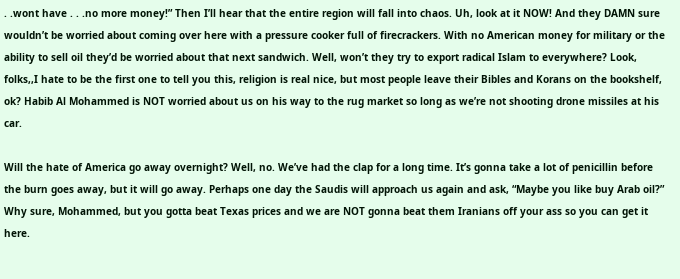. .wont have . . .no more money!” Then I’ll hear that the entire region will fall into chaos. Uh, look at it NOW! And they DAMN sure wouldn’t be worried about coming over here with a pressure cooker full of firecrackers. With no American money for military or the ability to sell oil they’d be worried about that next sandwich. Well, won’t they try to export radical Islam to everywhere? Look, folks,,I hate to be the first one to tell you this, religion is real nice, but most people leave their Bibles and Korans on the bookshelf, ok? Habib Al Mohammed is NOT worried about us on his way to the rug market so long as we’re not shooting drone missiles at his car.

Will the hate of America go away overnight? Well, no. We’ve had the clap for a long time. It’s gonna take a lot of penicillin before the burn goes away, but it will go away. Perhaps one day the Saudis will approach us again and ask, “Maybe you like buy Arab oil?” Why sure, Mohammed, but you gotta beat Texas prices and we are NOT gonna beat them Iranians off your ass so you can get it here.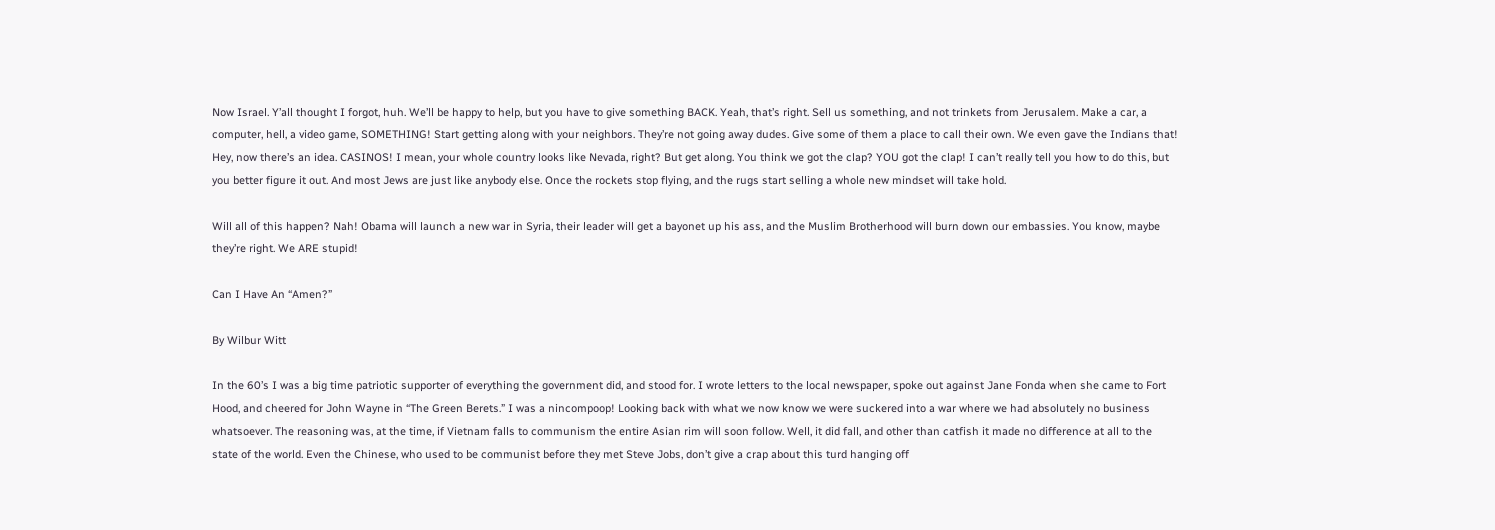Now Israel. Y’all thought I forgot, huh. We’ll be happy to help, but you have to give something BACK. Yeah, that’s right. Sell us something, and not trinkets from Jerusalem. Make a car, a computer, hell, a video game, SOMETHING! Start getting along with your neighbors. They’re not going away dudes. Give some of them a place to call their own. We even gave the Indians that! Hey, now there’s an idea. CASINOS! I mean, your whole country looks like Nevada, right? But get along. You think we got the clap? YOU got the clap! I can’t really tell you how to do this, but you better figure it out. And most Jews are just like anybody else. Once the rockets stop flying, and the rugs start selling a whole new mindset will take hold.

Will all of this happen? Nah! Obama will launch a new war in Syria, their leader will get a bayonet up his ass, and the Muslim Brotherhood will burn down our embassies. You know, maybe they’re right. We ARE stupid!

Can I Have An “Amen?”

By Wilbur Witt

In the 60’s I was a big time patriotic supporter of everything the government did, and stood for. I wrote letters to the local newspaper, spoke out against Jane Fonda when she came to Fort Hood, and cheered for John Wayne in “The Green Berets.” I was a nincompoop! Looking back with what we now know we were suckered into a war where we had absolutely no business whatsoever. The reasoning was, at the time, if Vietnam falls to communism the entire Asian rim will soon follow. Well, it did fall, and other than catfish it made no difference at all to the state of the world. Even the Chinese, who used to be communist before they met Steve Jobs, don’t give a crap about this turd hanging off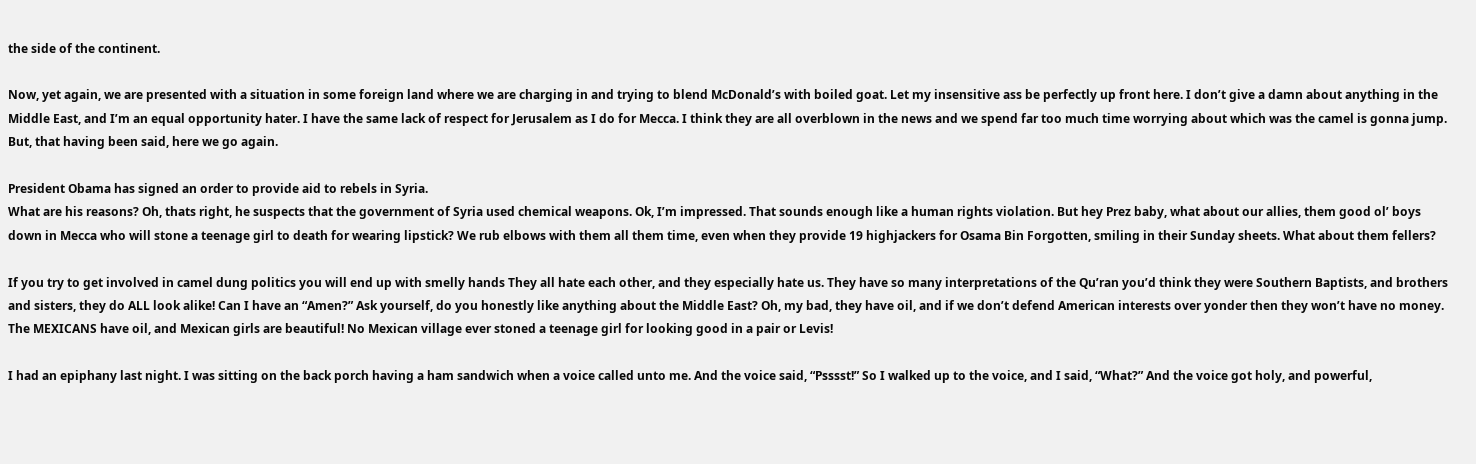the side of the continent.

Now, yet again, we are presented with a situation in some foreign land where we are charging in and trying to blend McDonald’s with boiled goat. Let my insensitive ass be perfectly up front here. I don’t give a damn about anything in the Middle East, and I’m an equal opportunity hater. I have the same lack of respect for Jerusalem as I do for Mecca. I think they are all overblown in the news and we spend far too much time worrying about which was the camel is gonna jump. But, that having been said, here we go again.

President Obama has signed an order to provide aid to rebels in Syria.
What are his reasons? Oh, thats right, he suspects that the government of Syria used chemical weapons. Ok, I’m impressed. That sounds enough like a human rights violation. But hey Prez baby, what about our allies, them good ol’ boys down in Mecca who will stone a teenage girl to death for wearing lipstick? We rub elbows with them all them time, even when they provide 19 highjackers for Osama Bin Forgotten, smiling in their Sunday sheets. What about them fellers?

If you try to get involved in camel dung politics you will end up with smelly hands They all hate each other, and they especially hate us. They have so many interpretations of the Qu’ran you’d think they were Southern Baptists, and brothers and sisters, they do ALL look alike! Can I have an “Amen?” Ask yourself, do you honestly like anything about the Middle East? Oh, my bad, they have oil, and if we don’t defend American interests over yonder then they won’t have no money. The MEXICANS have oil, and Mexican girls are beautiful! No Mexican village ever stoned a teenage girl for looking good in a pair or Levis!

I had an epiphany last night. I was sitting on the back porch having a ham sandwich when a voice called unto me. And the voice said, “Psssst!” So I walked up to the voice, and I said, “What?” And the voice got holy, and powerful,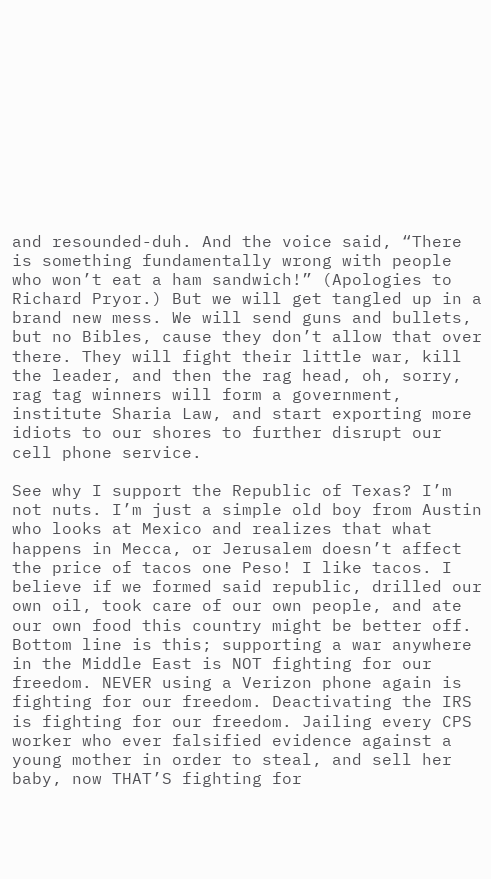and resounded-duh. And the voice said, “There is something fundamentally wrong with people who won’t eat a ham sandwich!” (Apologies to Richard Pryor.) But we will get tangled up in a brand new mess. We will send guns and bullets, but no Bibles, cause they don’t allow that over there. They will fight their little war, kill the leader, and then the rag head, oh, sorry, rag tag winners will form a government, institute Sharia Law, and start exporting more idiots to our shores to further disrupt our cell phone service.

See why I support the Republic of Texas? I’m not nuts. I’m just a simple old boy from Austin who looks at Mexico and realizes that what happens in Mecca, or Jerusalem doesn’t affect the price of tacos one Peso! I like tacos. I believe if we formed said republic, drilled our own oil, took care of our own people, and ate our own food this country might be better off. Bottom line is this; supporting a war anywhere in the Middle East is NOT fighting for our freedom. NEVER using a Verizon phone again is fighting for our freedom. Deactivating the IRS is fighting for our freedom. Jailing every CPS worker who ever falsified evidence against a young mother in order to steal, and sell her baby, now THAT’S fighting for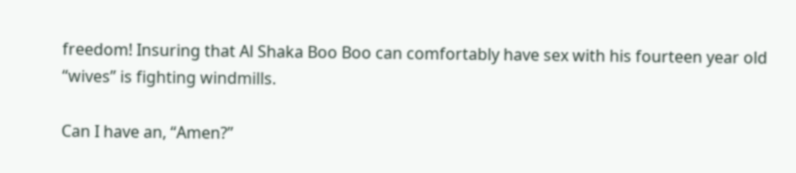freedom! Insuring that Al Shaka Boo Boo can comfortably have sex with his fourteen year old “wives” is fighting windmills.

Can I have an, “Amen?”